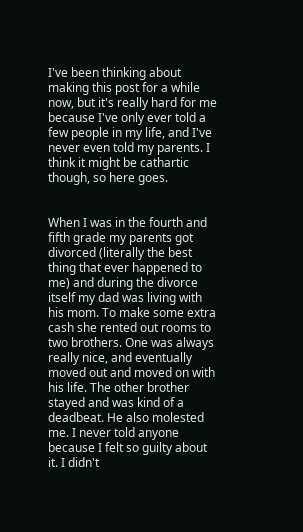I've been thinking about making this post for a while now, but it's really hard for me because I've only ever told a few people in my life, and I've never even told my parents. I think it might be cathartic though, so here goes.


When I was in the fourth and fifth grade my parents got divorced (literally the best thing that ever happened to me) and during the divorce itself my dad was living with his mom. To make some extra cash she rented out rooms to two brothers. One was always really nice, and eventually moved out and moved on with his life. The other brother stayed and was kind of a deadbeat. He also molested me. I never told anyone because I felt so guilty about it. I didn't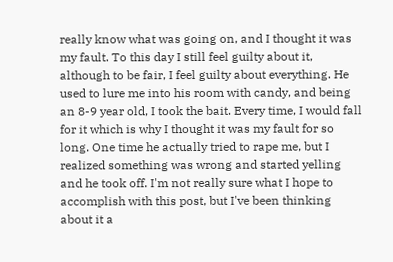really know what was going on, and I thought it was my fault. To this day I still feel guilty about it, although to be fair, I feel guilty about everything. He used to lure me into his room with candy, and being an 8-9 year old, I took the bait. Every time, I would fall for it which is why I thought it was my fault for so long. One time he actually tried to rape me, but I realized something was wrong and started yelling and he took off. I'm not really sure what I hope to accomplish with this post, but I've been thinking about it a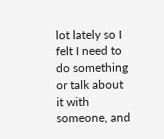lot lately so I felt I need to do something or talk about it with someone, and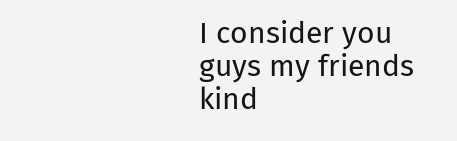I consider you guys my friends kind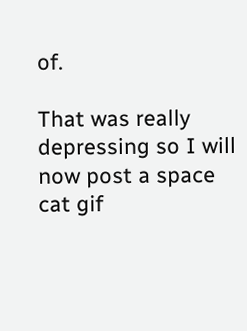of.

That was really depressing so I will now post a space cat gif